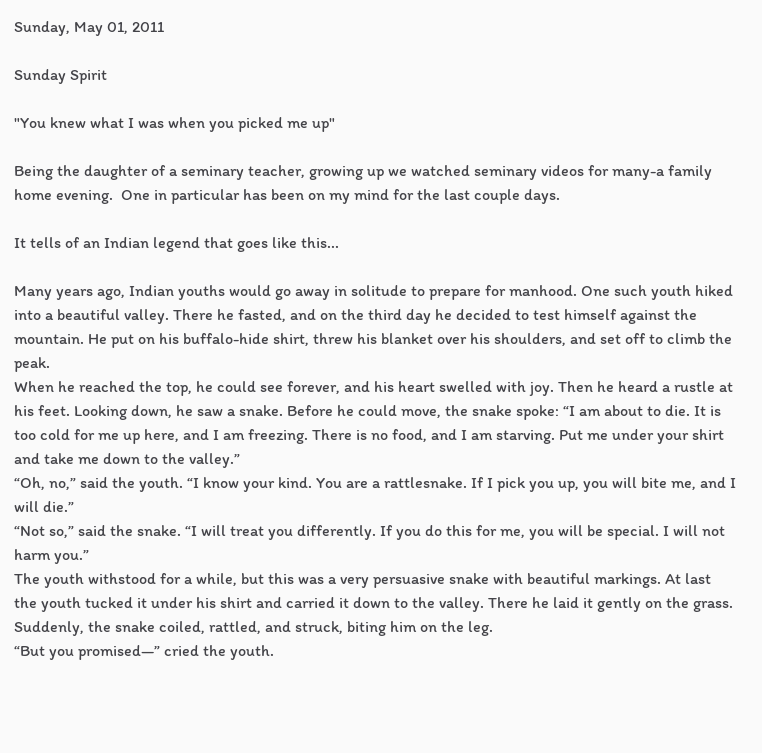Sunday, May 01, 2011

Sunday Spirit

"You knew what I was when you picked me up"

Being the daughter of a seminary teacher, growing up we watched seminary videos for many-a family home evening.  One in particular has been on my mind for the last couple days.

It tells of an Indian legend that goes like this...

Many years ago, Indian youths would go away in solitude to prepare for manhood. One such youth hiked into a beautiful valley. There he fasted, and on the third day he decided to test himself against the mountain. He put on his buffalo-hide shirt, threw his blanket over his shoulders, and set off to climb the peak.
When he reached the top, he could see forever, and his heart swelled with joy. Then he heard a rustle at his feet. Looking down, he saw a snake. Before he could move, the snake spoke: “I am about to die. It is too cold for me up here, and I am freezing. There is no food, and I am starving. Put me under your shirt and take me down to the valley.”
“Oh, no,” said the youth. “I know your kind. You are a rattlesnake. If I pick you up, you will bite me, and I will die.”
“Not so,” said the snake. “I will treat you differently. If you do this for me, you will be special. I will not harm you.”
The youth withstood for a while, but this was a very persuasive snake with beautiful markings. At last the youth tucked it under his shirt and carried it down to the valley. There he laid it gently on the grass. Suddenly, the snake coiled, rattled, and struck, biting him on the leg.
“But you promised—” cried the youth.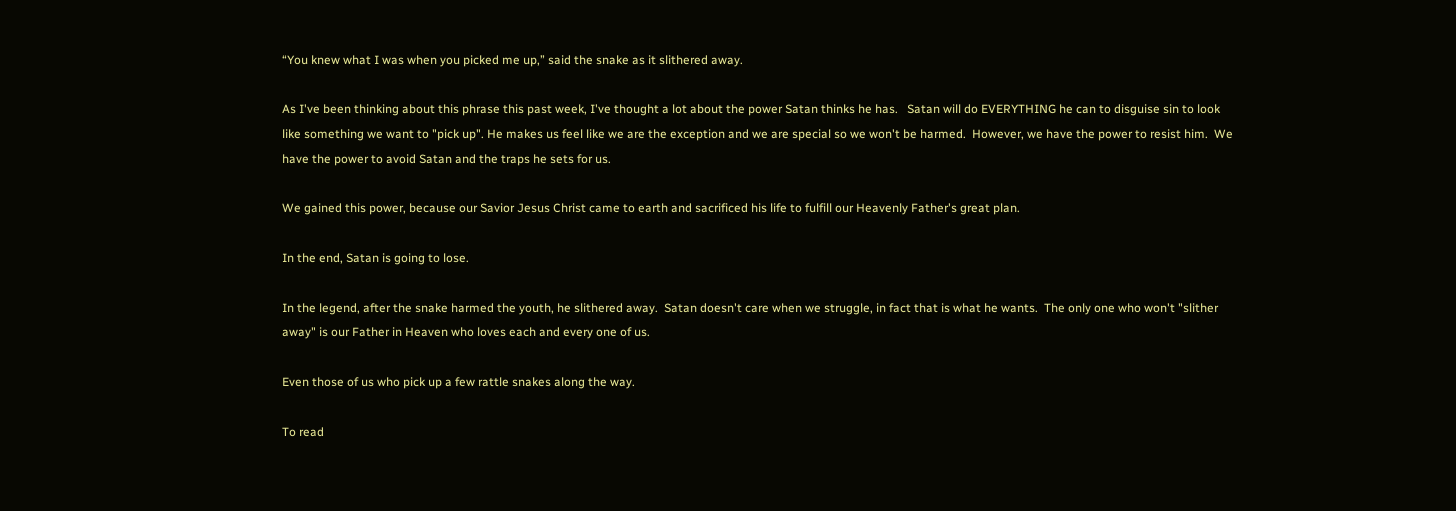“You knew what I was when you picked me up,” said the snake as it slithered away.

As I've been thinking about this phrase this past week, I've thought a lot about the power Satan thinks he has.   Satan will do EVERYTHING he can to disguise sin to look like something we want to "pick up". He makes us feel like we are the exception and we are special so we won't be harmed.  However, we have the power to resist him.  We have the power to avoid Satan and the traps he sets for us.

We gained this power, because our Savior Jesus Christ came to earth and sacrificed his life to fulfill our Heavenly Father's great plan.

In the end, Satan is going to lose.

In the legend, after the snake harmed the youth, he slithered away.  Satan doesn't care when we struggle, in fact that is what he wants.  The only one who won't "slither away" is our Father in Heaven who loves each and every one of us.

Even those of us who pick up a few rattle snakes along the way.

To read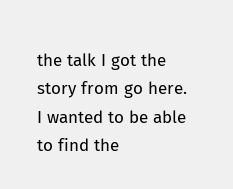the talk I got the story from go here.  I wanted to be able to find the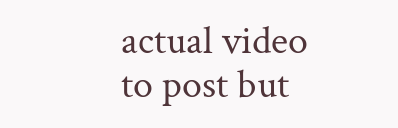actual video to post but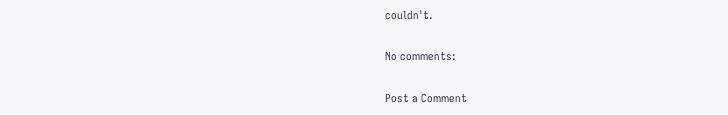couldn't.

No comments:

Post a Comment